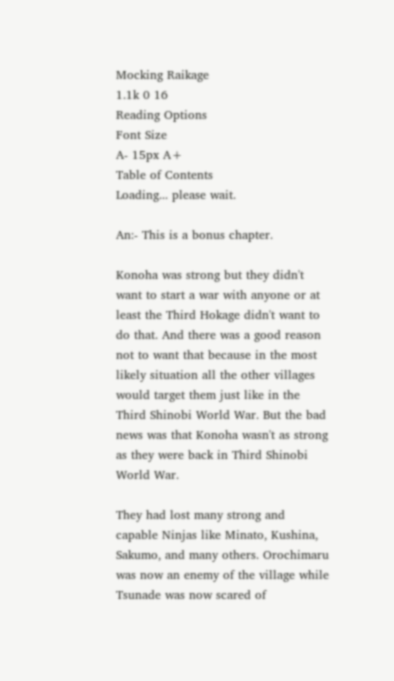Mocking Raikage
1.1k 0 16
Reading Options
Font Size
A- 15px A+
Table of Contents
Loading... please wait.

An:- This is a bonus chapter.

Konoha was strong but they didn't want to start a war with anyone or at least the Third Hokage didn't want to do that. And there was a good reason not to want that because in the most likely situation all the other villages would target them just like in the Third Shinobi World War. But the bad news was that Konoha wasn't as strong as they were back in Third Shinobi World War.

They had lost many strong and capable Ninjas like Minato, Kushina, Sakumo, and many others. Orochimaru was now an enemy of the village while Tsunade was now scared of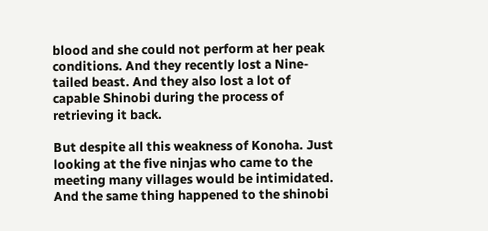blood and she could not perform at her peak conditions. And they recently lost a Nine-tailed beast. And they also lost a lot of capable Shinobi during the process of retrieving it back.

But despite all this weakness of Konoha. Just looking at the five ninjas who came to the meeting many villages would be intimidated. And the same thing happened to the shinobi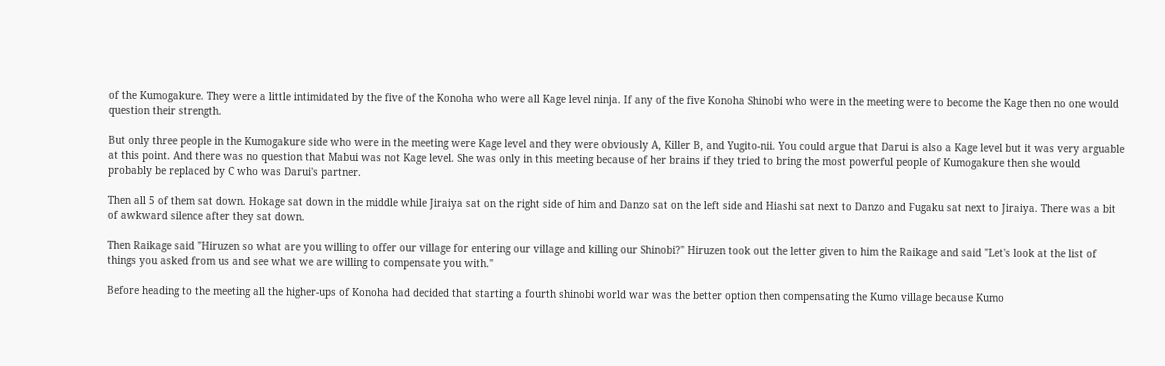of the Kumogakure. They were a little intimidated by the five of the Konoha who were all Kage level ninja. If any of the five Konoha Shinobi who were in the meeting were to become the Kage then no one would question their strength.

But only three people in the Kumogakure side who were in the meeting were Kage level and they were obviously A, Killer B, and Yugito-nii. You could argue that Darui is also a Kage level but it was very arguable at this point. And there was no question that Mabui was not Kage level. She was only in this meeting because of her brains if they tried to bring the most powerful people of Kumogakure then she would probably be replaced by C who was Darui's partner.

Then all 5 of them sat down. Hokage sat down in the middle while Jiraiya sat on the right side of him and Danzo sat on the left side and Hiashi sat next to Danzo and Fugaku sat next to Jiraiya. There was a bit of awkward silence after they sat down.

Then Raikage said "Hiruzen so what are you willing to offer our village for entering our village and killing our Shinobi?" Hiruzen took out the letter given to him the Raikage and said "Let's look at the list of things you asked from us and see what we are willing to compensate you with."

Before heading to the meeting all the higher-ups of Konoha had decided that starting a fourth shinobi world war was the better option then compensating the Kumo village because Kumo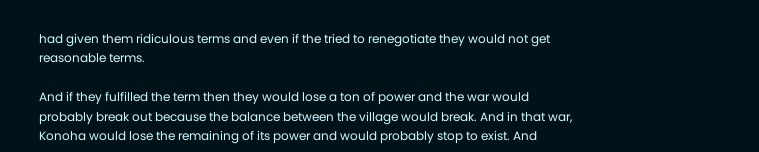had given them ridiculous terms and even if the tried to renegotiate they would not get reasonable terms.

And if they fulfilled the term then they would lose a ton of power and the war would probably break out because the balance between the village would break. And in that war, Konoha would lose the remaining of its power and would probably stop to exist. And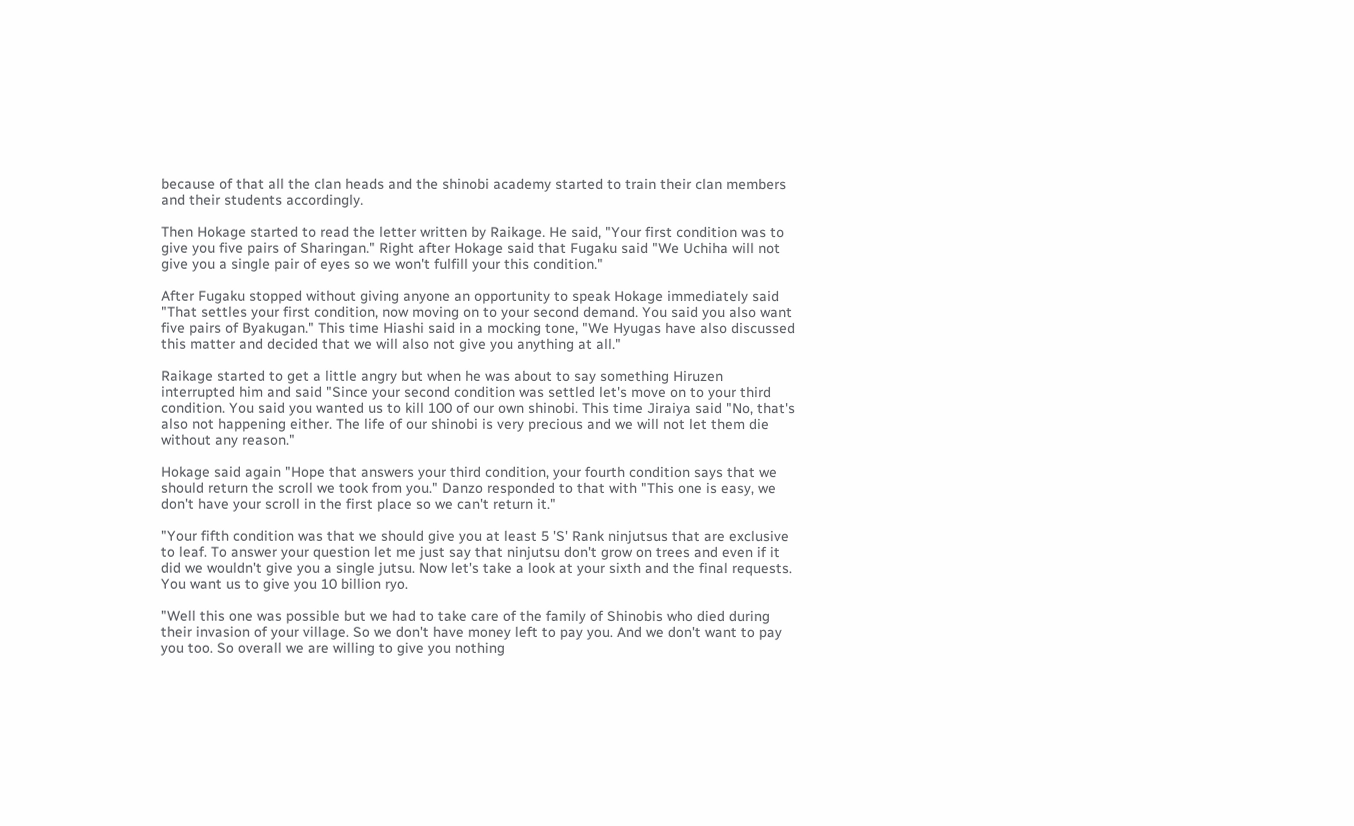because of that all the clan heads and the shinobi academy started to train their clan members and their students accordingly.

Then Hokage started to read the letter written by Raikage. He said, "Your first condition was to give you five pairs of Sharingan." Right after Hokage said that Fugaku said "We Uchiha will not give you a single pair of eyes so we won't fulfill your this condition."

After Fugaku stopped without giving anyone an opportunity to speak Hokage immediately said "That settles your first condition, now moving on to your second demand. You said you also want five pairs of Byakugan." This time Hiashi said in a mocking tone, "We Hyugas have also discussed this matter and decided that we will also not give you anything at all."

Raikage started to get a little angry but when he was about to say something Hiruzen interrupted him and said "Since your second condition was settled let's move on to your third condition. You said you wanted us to kill 100 of our own shinobi. This time Jiraiya said "No, that's also not happening either. The life of our shinobi is very precious and we will not let them die without any reason."

Hokage said again "Hope that answers your third condition, your fourth condition says that we should return the scroll we took from you." Danzo responded to that with "This one is easy, we don't have your scroll in the first place so we can't return it."

"Your fifth condition was that we should give you at least 5 'S' Rank ninjutsus that are exclusive to leaf. To answer your question let me just say that ninjutsu don't grow on trees and even if it did we wouldn't give you a single jutsu. Now let's take a look at your sixth and the final requests. You want us to give you 10 billion ryo.

"Well this one was possible but we had to take care of the family of Shinobis who died during their invasion of your village. So we don't have money left to pay you. And we don't want to pay you too. So overall we are willing to give you nothing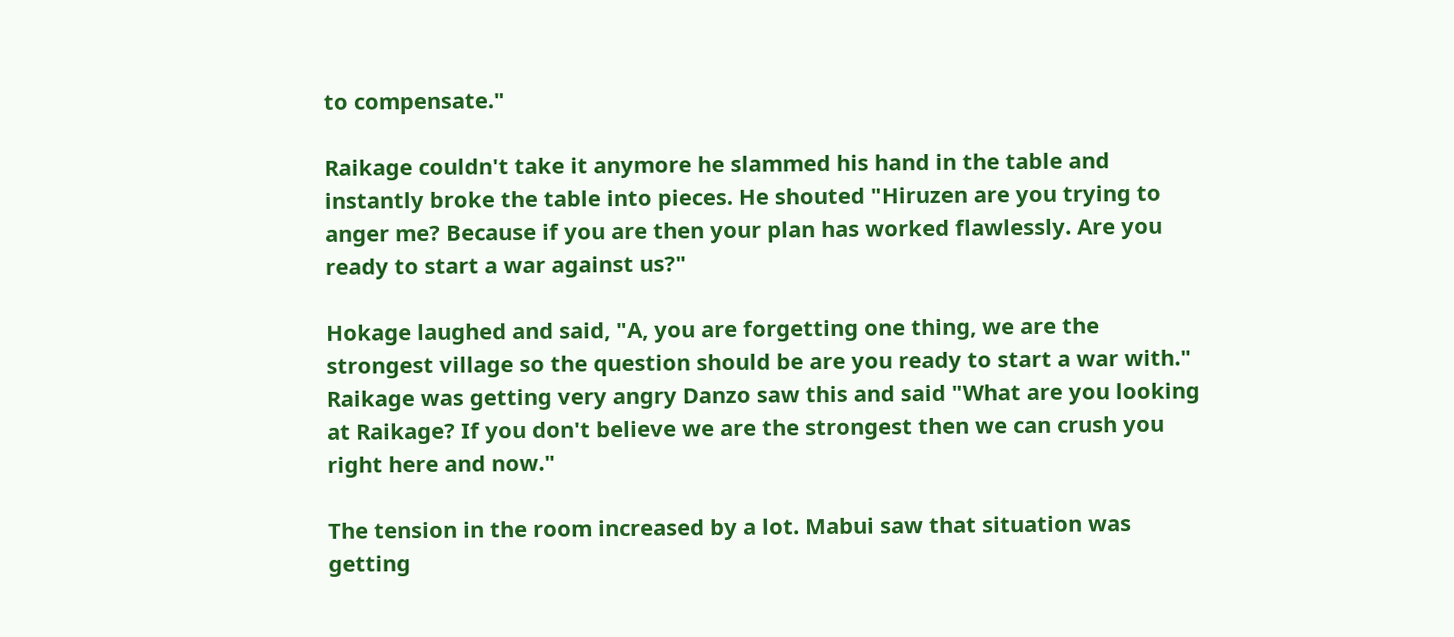to compensate."

Raikage couldn't take it anymore he slammed his hand in the table and instantly broke the table into pieces. He shouted "Hiruzen are you trying to anger me? Because if you are then your plan has worked flawlessly. Are you ready to start a war against us?"

Hokage laughed and said, "A, you are forgetting one thing, we are the strongest village so the question should be are you ready to start a war with." Raikage was getting very angry Danzo saw this and said "What are you looking at Raikage? If you don't believe we are the strongest then we can crush you right here and now."

The tension in the room increased by a lot. Mabui saw that situation was getting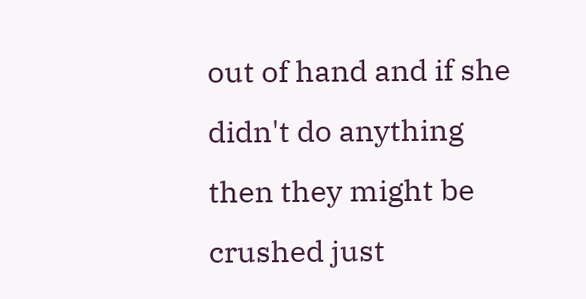out of hand and if she didn't do anything then they might be crushed just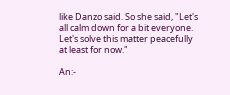like Danzo said. So she said, "Let's all calm down for a bit everyone. Let's solve this matter peacefully at least for now."

An:-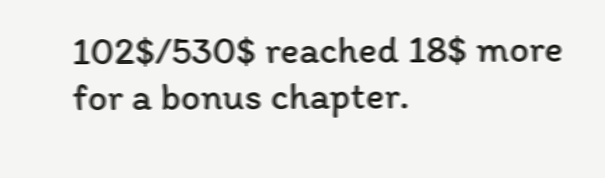102$/530$ reached 18$ more for a bonus chapter.